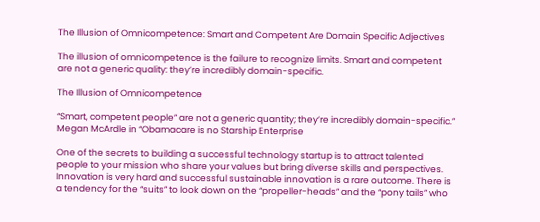The Illusion of Omnicompetence: Smart and Competent Are Domain Specific Adjectives

The illusion of omnicompetence is the failure to recognize limits. Smart and competent are not a generic quality: they’re incredibly domain-specific.

The Illusion of Omnicompetence

“Smart, competent people” are not a generic quantity; they’re incredibly domain-specific.”
Megan McArdle in “Obamacare is no Starship Enterprise

One of the secrets to building a successful technology startup is to attract talented people to your mission who share your values but bring diverse skills and perspectives. Innovation is very hard and successful sustainable innovation is a rare outcome. There is a tendency for the “suits” to look down on the “propeller-heads” and the “pony tails” who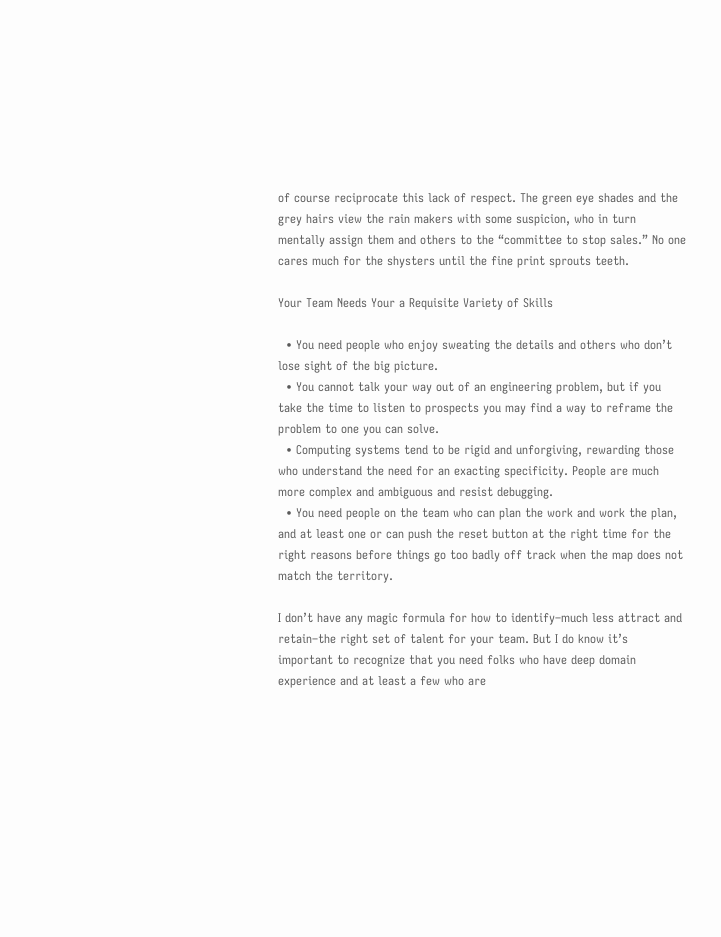of course reciprocate this lack of respect. The green eye shades and the grey hairs view the rain makers with some suspicion, who in turn mentally assign them and others to the “committee to stop sales.” No one cares much for the shysters until the fine print sprouts teeth.

Your Team Needs Your a Requisite Variety of Skills

  • You need people who enjoy sweating the details and others who don’t lose sight of the big picture.
  • You cannot talk your way out of an engineering problem, but if you take the time to listen to prospects you may find a way to reframe the problem to one you can solve.
  • Computing systems tend to be rigid and unforgiving, rewarding those who understand the need for an exacting specificity. People are much more complex and ambiguous and resist debugging.
  • You need people on the team who can plan the work and work the plan, and at least one or can push the reset button at the right time for the right reasons before things go too badly off track when the map does not match the territory.

I don’t have any magic formula for how to identify–much less attract and retain–the right set of talent for your team. But I do know it’s important to recognize that you need folks who have deep domain experience and at least a few who are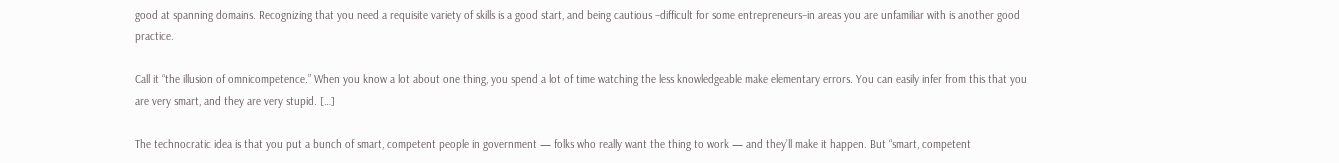good at spanning domains. Recognizing that you need a requisite variety of skills is a good start, and being cautious –difficult for some entrepreneurs–in areas you are unfamiliar with is another good practice.

Call it “the illusion of omnicompetence.” When you know a lot about one thing, you spend a lot of time watching the less knowledgeable make elementary errors. You can easily infer from this that you are very smart, and they are very stupid. […]

The technocratic idea is that you put a bunch of smart, competent people in government — folks who really want the thing to work — and they’ll make it happen. But “smart, competent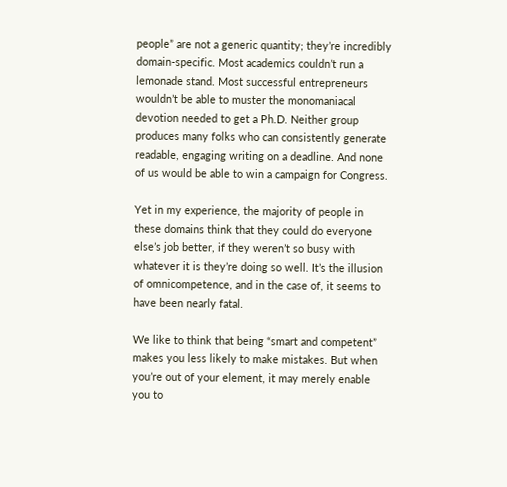people” are not a generic quantity; they’re incredibly domain-specific. Most academics couldn’t run a lemonade stand. Most successful entrepreneurs wouldn’t be able to muster the monomaniacal devotion needed to get a Ph.D. Neither group produces many folks who can consistently generate readable, engaging writing on a deadline. And none of us would be able to win a campaign for Congress.

Yet in my experience, the majority of people in these domains think that they could do everyone else’s job better, if they weren’t so busy with whatever it is they’re doing so well. It’s the illusion of omnicompetence, and in the case of, it seems to have been nearly fatal.

We like to think that being “smart and competent” makes you less likely to make mistakes. But when you’re out of your element, it may merely enable you to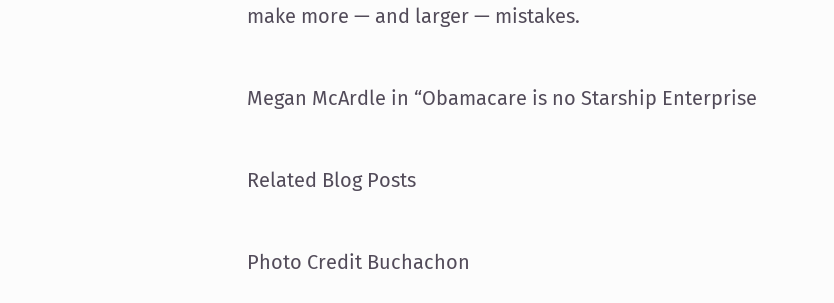make more — and larger — mistakes.

Megan McArdle in “Obamacare is no Starship Enterprise

Related Blog Posts

Photo Credit Buchachon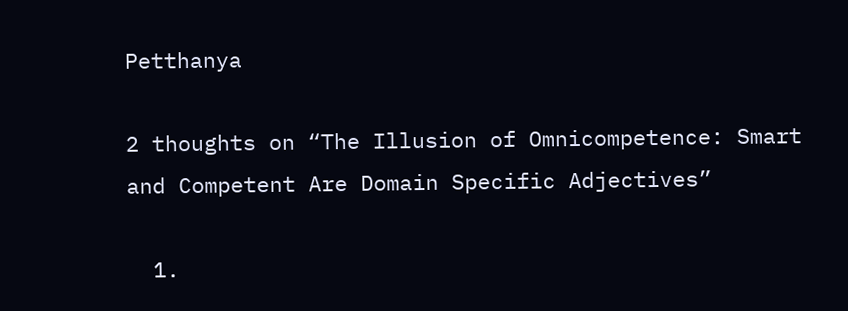Petthanya

2 thoughts on “The Illusion of Omnicompetence: Smart and Competent Are Domain Specific Adjectives”

  1.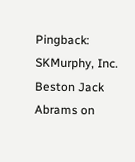Pingback: SKMurphy, Inc. Beston Jack Abrams on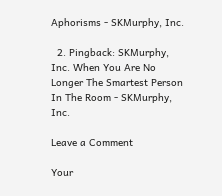Aphorisms - SKMurphy, Inc.

  2. Pingback: SKMurphy, Inc. When You Are No Longer The Smartest Person In The Room - SKMurphy, Inc.

Leave a Comment

Your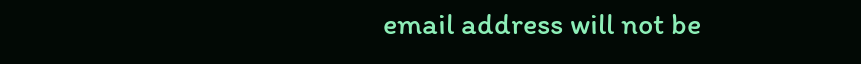email address will not be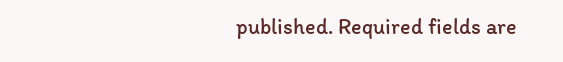published. Required fields are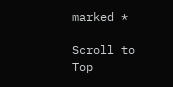marked *

Scroll to Top